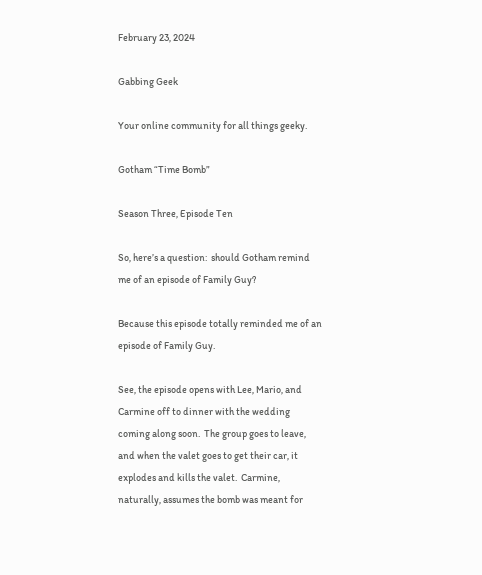February 23, 2024

Gabbing Geek

Your online community for all things geeky.

Gotham “Time Bomb”

Season Three, Episode Ten

So, here’s a question:  should Gotham remind me of an episode of Family Guy?

Because this episode totally reminded me of an episode of Family Guy.

See, the episode opens with Lee, Mario, and Carmine off to dinner with the wedding coming along soon.  The group goes to leave, and when the valet goes to get their car, it explodes and kills the valet.  Carmine, naturally, assumes the bomb was meant for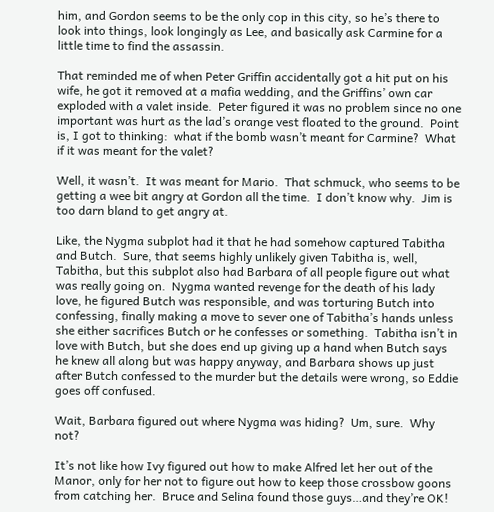him, and Gordon seems to be the only cop in this city, so he’s there to look into things, look longingly as Lee, and basically ask Carmine for a little time to find the assassin.

That reminded me of when Peter Griffin accidentally got a hit put on his wife, he got it removed at a mafia wedding, and the Griffins’ own car exploded with a valet inside.  Peter figured it was no problem since no one important was hurt as the lad’s orange vest floated to the ground.  Point is, I got to thinking:  what if the bomb wasn’t meant for Carmine?  What if it was meant for the valet?

Well, it wasn’t.  It was meant for Mario.  That schmuck, who seems to be getting a wee bit angry at Gordon all the time.  I don’t know why.  Jim is too darn bland to get angry at.

Like, the Nygma subplot had it that he had somehow captured Tabitha and Butch.  Sure, that seems highly unlikely given Tabitha is, well, Tabitha, but this subplot also had Barbara of all people figure out what was really going on.  Nygma wanted revenge for the death of his lady love, he figured Butch was responsible, and was torturing Butch into confessing, finally making a move to sever one of Tabitha’s hands unless she either sacrifices Butch or he confesses or something.  Tabitha isn’t in love with Butch, but she does end up giving up a hand when Butch says he knew all along but was happy anyway, and Barbara shows up just after Butch confessed to the murder but the details were wrong, so Eddie goes off confused.

Wait, Barbara figured out where Nygma was hiding?  Um, sure.  Why not?

It’s not like how Ivy figured out how to make Alfred let her out of the Manor, only for her not to figure out how to keep those crossbow goons from catching her.  Bruce and Selina found those guys…and they’re OK!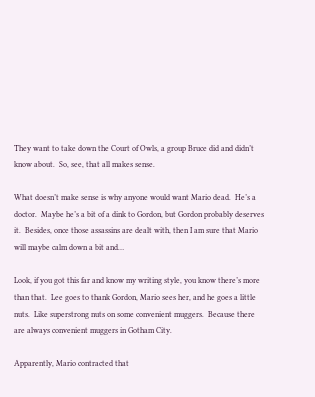They want to take down the Court of Owls, a group Bruce did and didn’t know about.  So, see, that all makes sense.

What doesn’t make sense is why anyone would want Mario dead.  He’s a doctor.  Maybe he’s a bit of a dink to Gordon, but Gordon probably deserves it.  Besides, once those assassins are dealt with, then I am sure that Mario will maybe calm down a bit and…

Look, if you got this far and know my writing style, you know there’s more than that.  Lee goes to thank Gordon, Mario sees her, and he goes a little nuts.  Like superstrong nuts on some convenient muggers.  Because there are always convenient muggers in Gotham City.

Apparently, Mario contracted that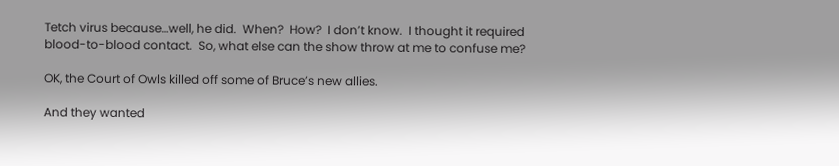Tetch virus because…well, he did.  When?  How?  I don’t know.  I thought it required blood-to-blood contact.  So, what else can the show throw at me to confuse me?

OK, the Court of Owls killed off some of Bruce’s new allies.

And they wanted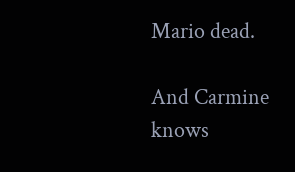Mario dead.

And Carmine knows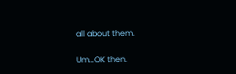all about them.

Um…OK then.